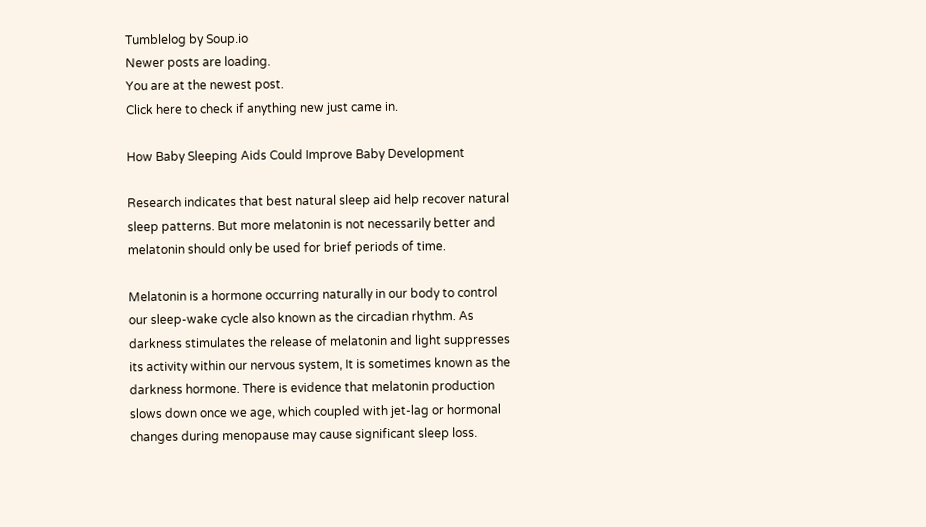Tumblelog by Soup.io
Newer posts are loading.
You are at the newest post.
Click here to check if anything new just came in.

How Baby Sleeping Aids Could Improve Baby Development

Research indicates that best natural sleep aid help recover natural sleep patterns. But more melatonin is not necessarily better and melatonin should only be used for brief periods of time.

Melatonin is a hormone occurring naturally in our body to control our sleep-wake cycle also known as the circadian rhythm. As darkness stimulates the release of melatonin and light suppresses its activity within our nervous system, It is sometimes known as the darkness hormone. There is evidence that melatonin production slows down once we age, which coupled with jet-lag or hormonal changes during menopause may cause significant sleep loss.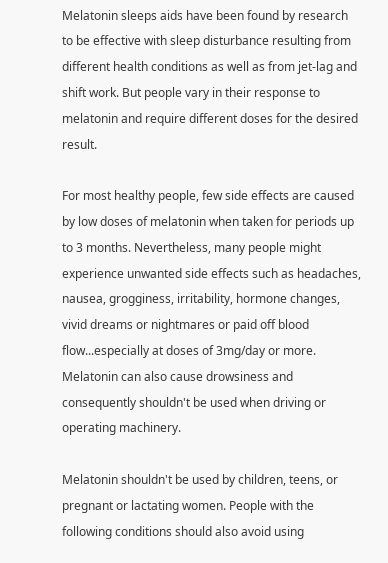Melatonin sleeps aids have been found by research to be effective with sleep disturbance resulting from different health conditions as well as from jet-lag and shift work. But people vary in their response to melatonin and require different doses for the desired result.

For most healthy people, few side effects are caused by low doses of melatonin when taken for periods up to 3 months. Nevertheless, many people might experience unwanted side effects such as headaches, nausea, grogginess, irritability, hormone changes, vivid dreams or nightmares or paid off blood flow...especially at doses of 3mg/day or more. Melatonin can also cause drowsiness and consequently shouldn't be used when driving or operating machinery.

Melatonin shouldn't be used by children, teens, or pregnant or lactating women. People with the following conditions should also avoid using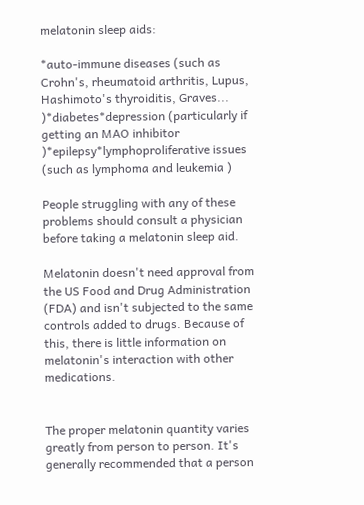melatonin sleep aids:

*auto-immune diseases (such as Crohn's, rheumatoid arthritis, Lupus, Hashimoto's thyroiditis, Graves... )*diabetes*depression (particularly if getting an MAO inhibitor )*epilepsy*lymphoproliferative issues (such as lymphoma and leukemia )

People struggling with any of these problems should consult a physician before taking a melatonin sleep aid.

Melatonin doesn't need approval from the US Food and Drug Administration (FDA) and isn't subjected to the same controls added to drugs. Because of this, there is little information on melatonin's interaction with other medications.


The proper melatonin quantity varies greatly from person to person. It's generally recommended that a person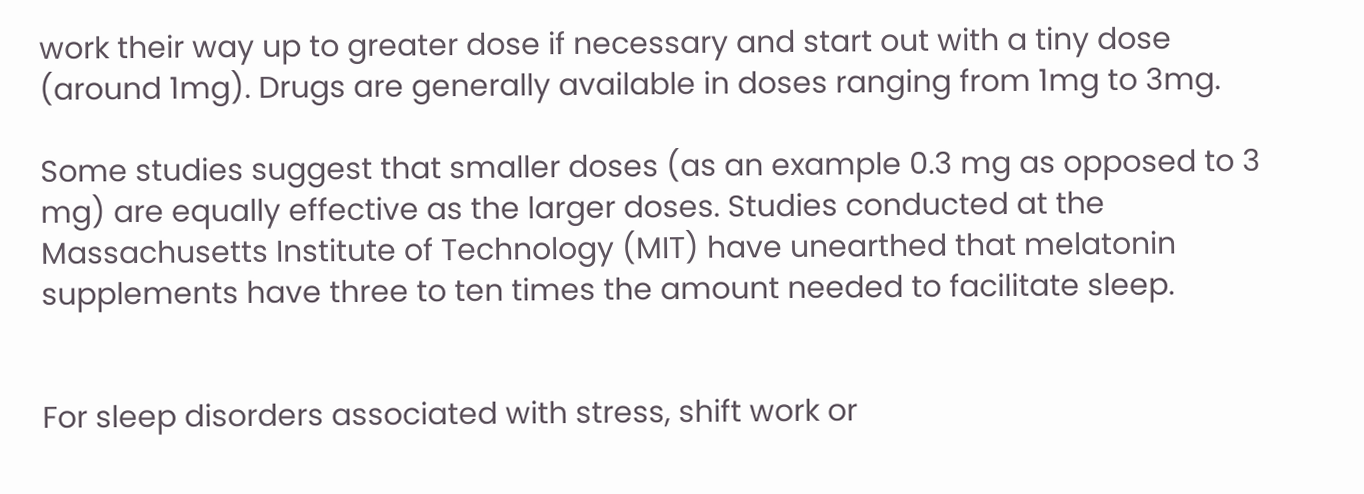work their way up to greater dose if necessary and start out with a tiny dose (around 1mg). Drugs are generally available in doses ranging from 1mg to 3mg.

Some studies suggest that smaller doses (as an example 0.3 mg as opposed to 3 mg) are equally effective as the larger doses. Studies conducted at the Massachusetts Institute of Technology (MIT) have unearthed that melatonin supplements have three to ten times the amount needed to facilitate sleep.


For sleep disorders associated with stress, shift work or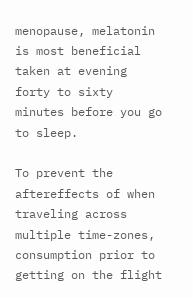menopause, melatonin is most beneficial taken at evening forty to sixty minutes before you go to sleep.

To prevent the aftereffects of when traveling across multiple time-zones, consumption prior to getting on the flight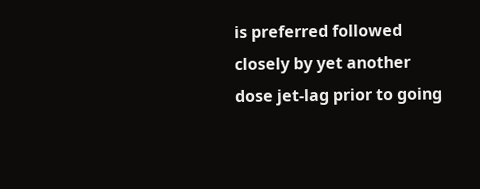is preferred followed closely by yet another dose jet-lag prior to going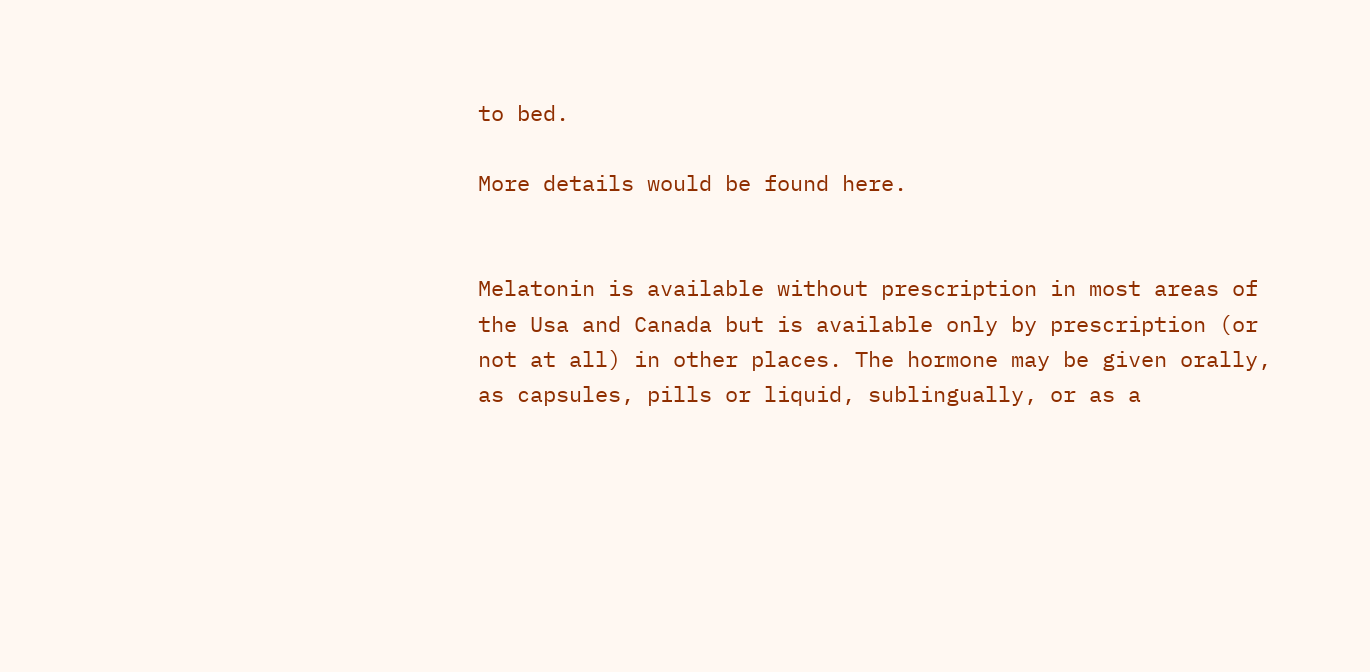to bed.

More details would be found here.


Melatonin is available without prescription in most areas of the Usa and Canada but is available only by prescription (or not at all) in other places. The hormone may be given orally, as capsules, pills or liquid, sublingually, or as a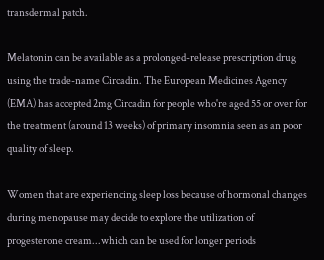transdermal patch.

Melatonin can be available as a prolonged-release prescription drug using the trade-name Circadin. The European Medicines Agency (EMA) has accepted 2mg Circadin for people who're aged 55 or over for the treatment (around 13 weeks) of primary insomnia seen as an poor quality of sleep.

Women that are experiencing sleep loss because of hormonal changes during menopause may decide to explore the utilization of progesterone cream...which can be used for longer periods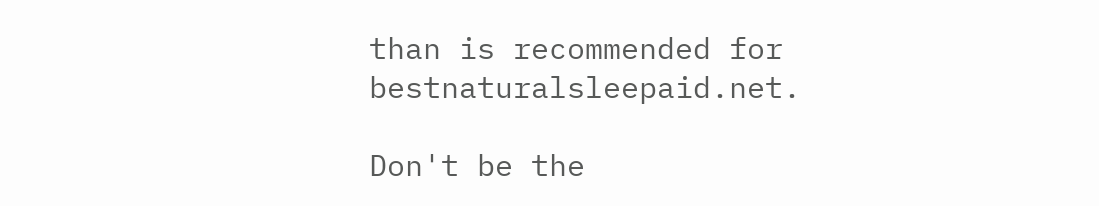than is recommended for bestnaturalsleepaid.net.

Don't be the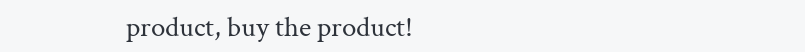product, buy the product!